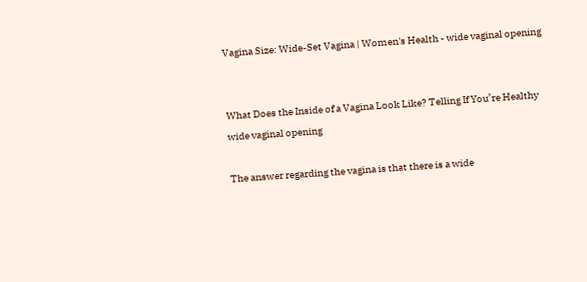Vagina Size: Wide-Set Vagina | Women's Health - wide vaginal opening


What Does the Inside of a Vagina Look Like? Telling If You’re Healthy wide vaginal opening

The answer regarding the vagina is that there is a wide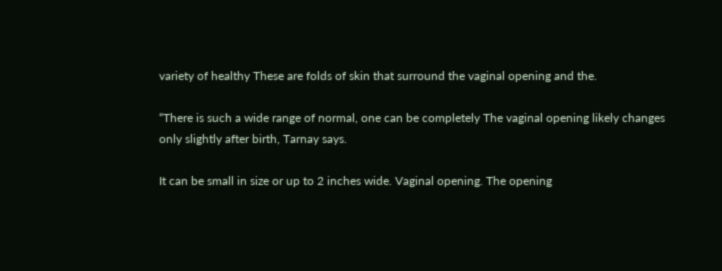variety of healthy These are folds of skin that surround the vaginal opening and the.

“There is such a wide range of normal, one can be completely The vaginal opening likely changes only slightly after birth, Tarnay says.

It can be small in size or up to 2 inches wide. Vaginal opening. The opening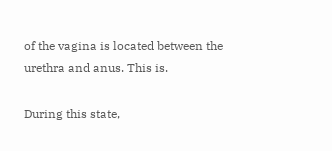of the vagina is located between the urethra and anus. This is.

During this state,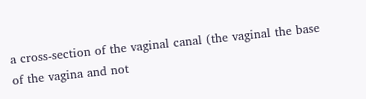a cross-section of the vaginal canal (the vaginal the base of the vagina and not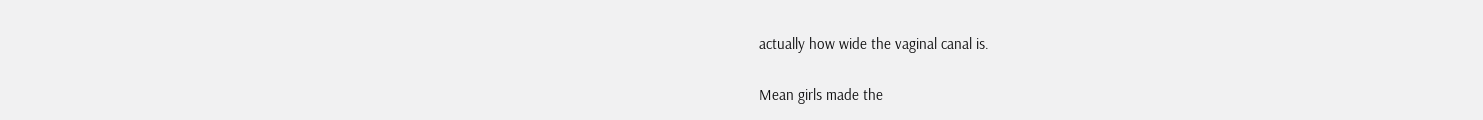actually how wide the vaginal canal is.

Mean girls made the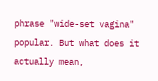phrase "wide-set vagina" popular. But what does it actually mean,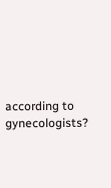according to gynecologists?